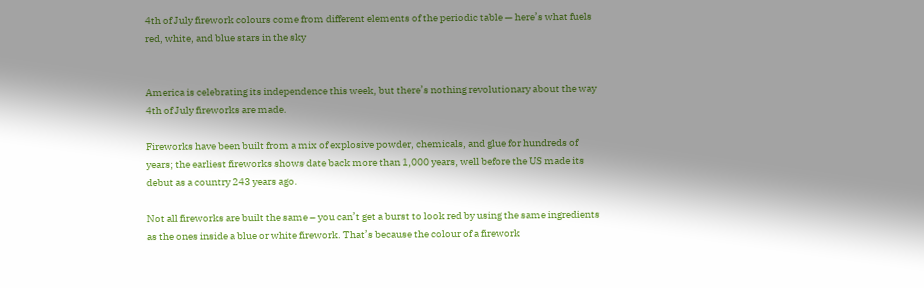4th of July firework colours come from different elements of the periodic table — here’s what fuels red, white, and blue stars in the sky


America is celebrating its independence this week, but there’s nothing revolutionary about the way 4th of July fireworks are made.

Fireworks have been built from a mix of explosive powder, chemicals, and glue for hundreds of years; the earliest fireworks shows date back more than 1,000 years, well before the US made its debut as a country 243 years ago.

Not all fireworks are built the same – you can’t get a burst to look red by using the same ingredients as the ones inside a blue or white firework. That’s because the colour of a firework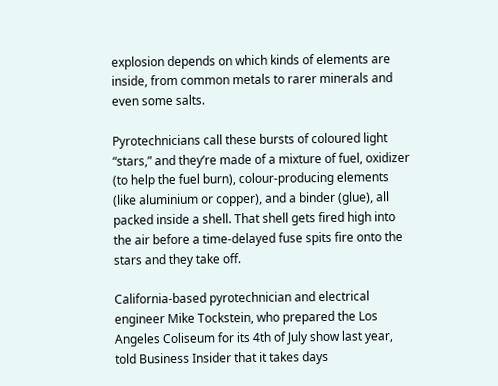explosion depends on which kinds of elements are inside, from common metals to rarer minerals and even some salts.

Pyrotechnicians call these bursts of coloured light “stars,” and they’re made of a mixture of fuel, oxidizer (to help the fuel burn), colour-producing elements (like aluminium or copper), and a binder (glue), all packed inside a shell. That shell gets fired high into the air before a time-delayed fuse spits fire onto the stars and they take off.

California-based pyrotechnician and electrical engineer Mike Tockstein, who prepared the Los Angeles Coliseum for its 4th of July show last year, told Business Insider that it takes days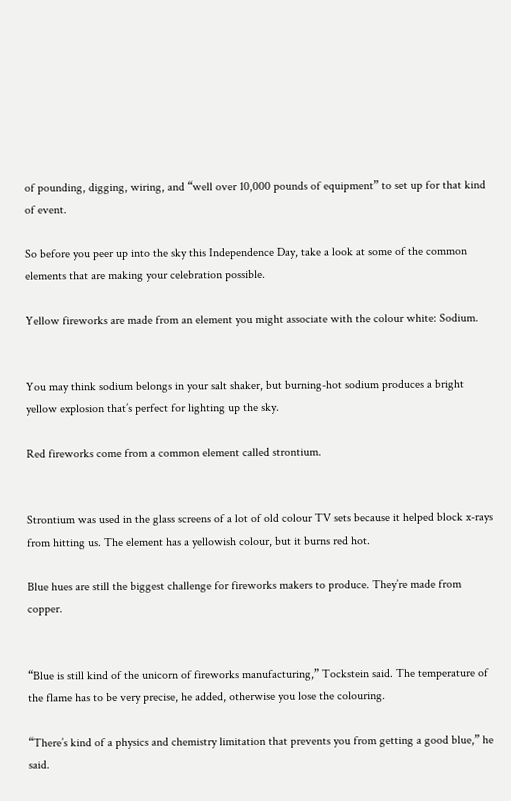of pounding, digging, wiring, and “well over 10,000 pounds of equipment” to set up for that kind of event.

So before you peer up into the sky this Independence Day, take a look at some of the common elements that are making your celebration possible.

Yellow fireworks are made from an element you might associate with the colour white: Sodium.


You may think sodium belongs in your salt shaker, but burning-hot sodium produces a bright yellow explosion that’s perfect for lighting up the sky.

Red fireworks come from a common element called strontium.


Strontium was used in the glass screens of a lot of old colour TV sets because it helped block x-rays from hitting us. The element has a yellowish colour, but it burns red hot.

Blue hues are still the biggest challenge for fireworks makers to produce. They’re made from copper.


“Blue is still kind of the unicorn of fireworks manufacturing,” Tockstein said. The temperature of the flame has to be very precise, he added, otherwise you lose the colouring.

“There’s kind of a physics and chemistry limitation that prevents you from getting a good blue,” he said.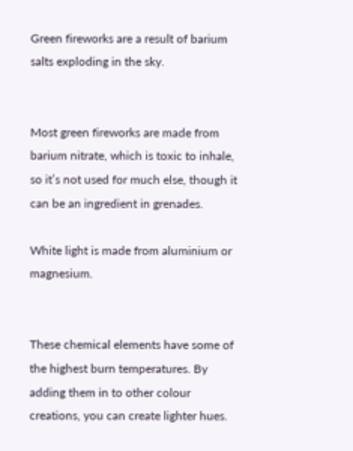Green fireworks are a result of barium salts exploding in the sky.


Most green fireworks are made from barium nitrate, which is toxic to inhale, so it’s not used for much else, though it can be an ingredient in grenades.

White light is made from aluminium or magnesium.


These chemical elements have some of the highest burn temperatures. By adding them in to other colour creations, you can create lighter hues.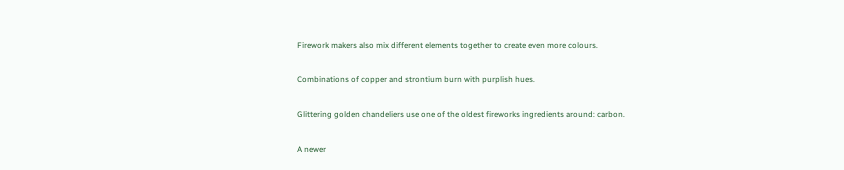Firework makers also mix different elements together to create even more colours.


Combinations of copper and strontium burn with purplish hues.


Glittering golden chandeliers use one of the oldest fireworks ingredients around: carbon.


A newer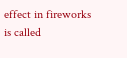effect in fireworks is called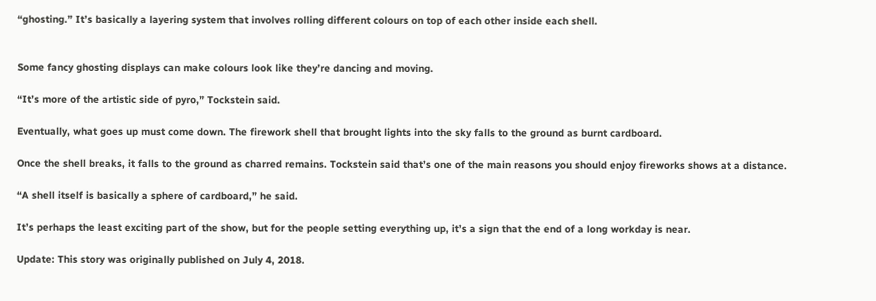“ghosting.” It’s basically a layering system that involves rolling different colours on top of each other inside each shell.


Some fancy ghosting displays can make colours look like they’re dancing and moving.

“It’s more of the artistic side of pyro,” Tockstein said.

Eventually, what goes up must come down. The firework shell that brought lights into the sky falls to the ground as burnt cardboard.

Once the shell breaks, it falls to the ground as charred remains. Tockstein said that’s one of the main reasons you should enjoy fireworks shows at a distance.

“A shell itself is basically a sphere of cardboard,” he said.

It’s perhaps the least exciting part of the show, but for the people setting everything up, it’s a sign that the end of a long workday is near.

Update: This story was originally published on July 4, 2018.